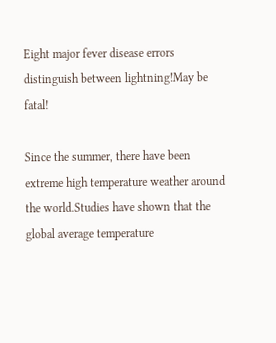Eight major fever disease errors distinguish between lightning!May be fatal!

Since the summer, there have been extreme high temperature weather around the world.Studies have shown that the global average temperature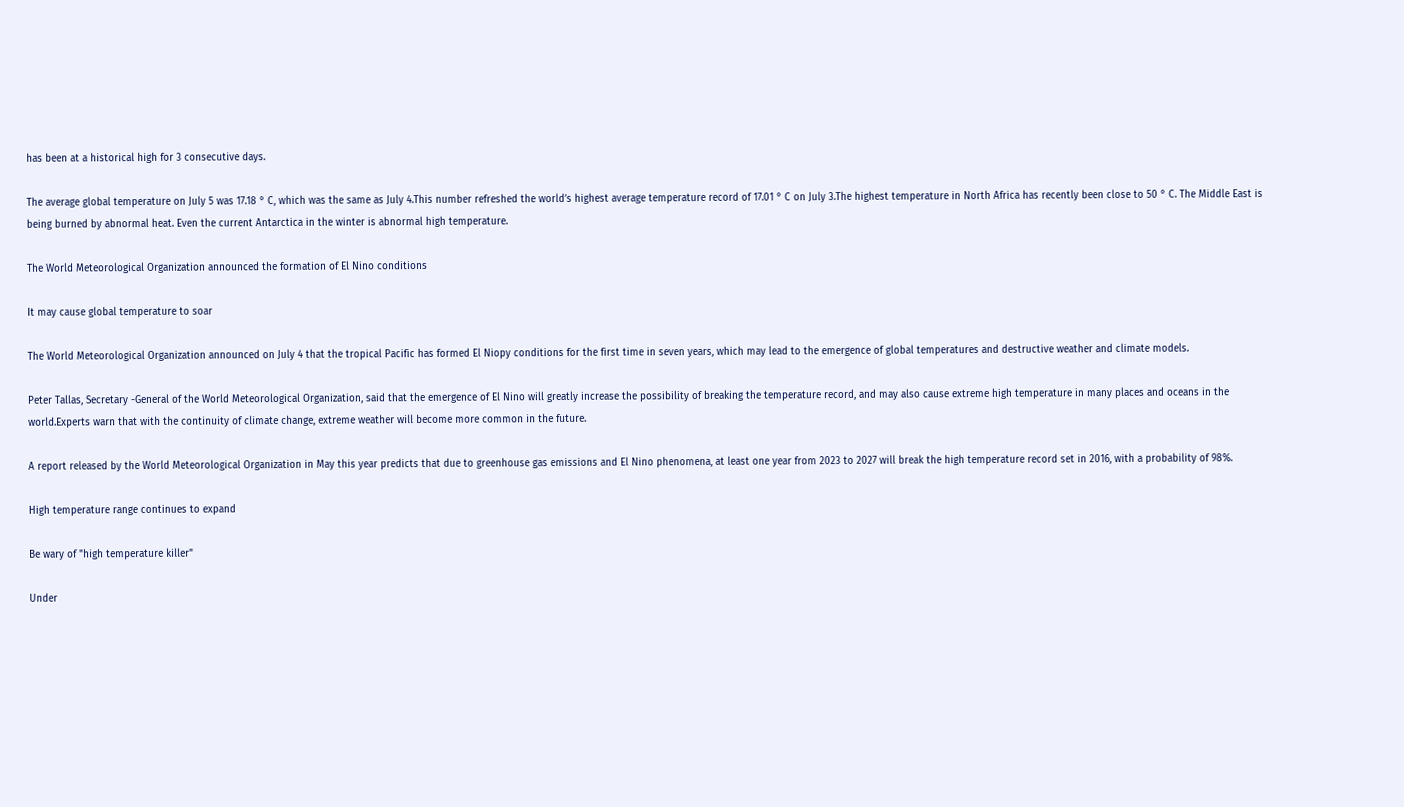has been at a historical high for 3 consecutive days.

The average global temperature on July 5 was 17.18 ° C, which was the same as July 4.This number refreshed the world’s highest average temperature record of 17.01 ° C on July 3.The highest temperature in North Africa has recently been close to 50 ° C. The Middle East is being burned by abnormal heat. Even the current Antarctica in the winter is abnormal high temperature.

The World Meteorological Organization announced the formation of El Nino conditions

It may cause global temperature to soar

The World Meteorological Organization announced on July 4 that the tropical Pacific has formed El Niopy conditions for the first time in seven years, which may lead to the emergence of global temperatures and destructive weather and climate models.

Peter Tallas, Secretary -General of the World Meteorological Organization, said that the emergence of El Nino will greatly increase the possibility of breaking the temperature record, and may also cause extreme high temperature in many places and oceans in the world.Experts warn that with the continuity of climate change, extreme weather will become more common in the future.

A report released by the World Meteorological Organization in May this year predicts that due to greenhouse gas emissions and El Nino phenomena, at least one year from 2023 to 2027 will break the high temperature record set in 2016, with a probability of 98%.

High temperature range continues to expand

Be wary of "high temperature killer"

Under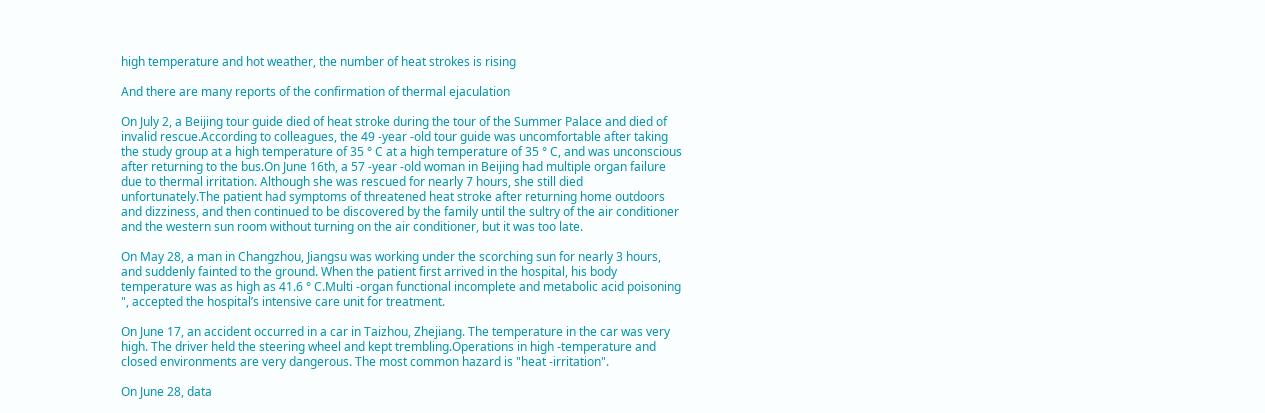high temperature and hot weather, the number of heat strokes is rising

And there are many reports of the confirmation of thermal ejaculation

On July 2, a Beijing tour guide died of heat stroke during the tour of the Summer Palace and died of invalid rescue.According to colleagues, the 49 -year -old tour guide was uncomfortable after taking the study group at a high temperature of 35 ° C at a high temperature of 35 ° C, and was unconscious after returning to the bus.On June 16th, a 57 -year -old woman in Beijing had multiple organ failure due to thermal irritation. Although she was rescued for nearly 7 hours, she still died unfortunately.The patient had symptoms of threatened heat stroke after returning home outdoors and dizziness, and then continued to be discovered by the family until the sultry of the air conditioner and the western sun room without turning on the air conditioner, but it was too late.

On May 28, a man in Changzhou, Jiangsu was working under the scorching sun for nearly 3 hours, and suddenly fainted to the ground. When the patient first arrived in the hospital, his body temperature was as high as 41.6 ° C.Multi -organ functional incomplete and metabolic acid poisoning ", accepted the hospital’s intensive care unit for treatment.

On June 17, an accident occurred in a car in Taizhou, Zhejiang. The temperature in the car was very high. The driver held the steering wheel and kept trembling.Operations in high -temperature and closed environments are very dangerous. The most common hazard is "heat -irritation".

On June 28, data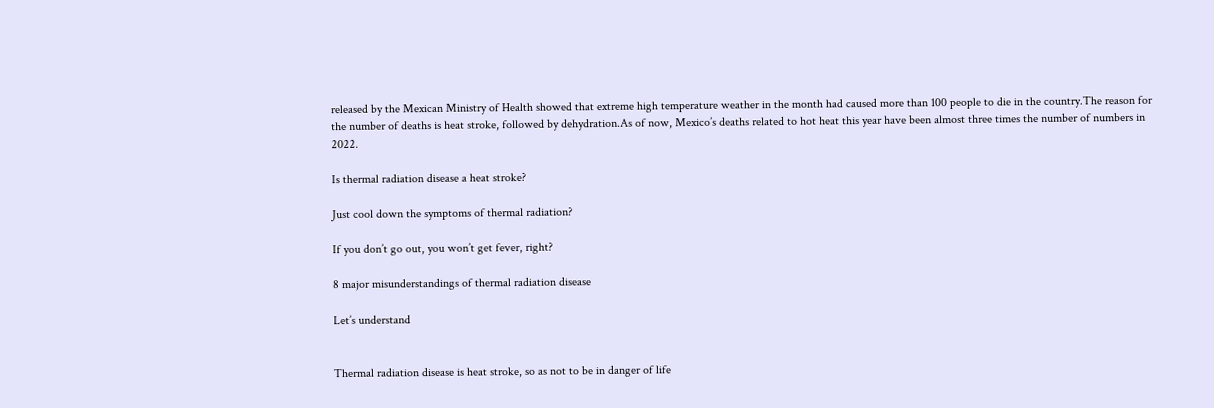released by the Mexican Ministry of Health showed that extreme high temperature weather in the month had caused more than 100 people to die in the country.The reason for the number of deaths is heat stroke, followed by dehydration.As of now, Mexico’s deaths related to hot heat this year have been almost three times the number of numbers in 2022.

Is thermal radiation disease a heat stroke?

Just cool down the symptoms of thermal radiation?

If you don’t go out, you won’t get fever, right?

8 major misunderstandings of thermal radiation disease

Let’s understand


Thermal radiation disease is heat stroke, so as not to be in danger of life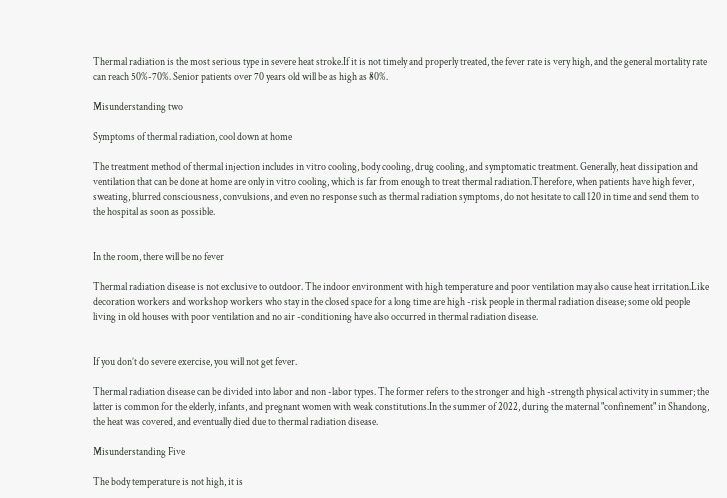Thermal radiation is the most serious type in severe heat stroke.If it is not timely and properly treated, the fever rate is very high, and the general mortality rate can reach 50%-70%. Senior patients over 70 years old will be as high as 80%.

Misunderstanding two

Symptoms of thermal radiation, cool down at home

The treatment method of thermal injection includes in vitro cooling, body cooling, drug cooling, and symptomatic treatment. Generally, heat dissipation and ventilation that can be done at home are only in vitro cooling, which is far from enough to treat thermal radiation.Therefore, when patients have high fever, sweating, blurred consciousness, convulsions, and even no response such as thermal radiation symptoms, do not hesitate to call 120 in time and send them to the hospital as soon as possible.


In the room, there will be no fever

Thermal radiation disease is not exclusive to outdoor. The indoor environment with high temperature and poor ventilation may also cause heat irritation.Like decoration workers and workshop workers who stay in the closed space for a long time are high -risk people in thermal radiation disease; some old people living in old houses with poor ventilation and no air -conditioning have also occurred in thermal radiation disease.


If you don’t do severe exercise, you will not get fever.

Thermal radiation disease can be divided into labor and non -labor types. The former refers to the stronger and high -strength physical activity in summer; the latter is common for the elderly, infants, and pregnant women with weak constitutions.In the summer of 2022, during the maternal "confinement" in Shandong, the heat was covered, and eventually died due to thermal radiation disease.

Misunderstanding Five

The body temperature is not high, it is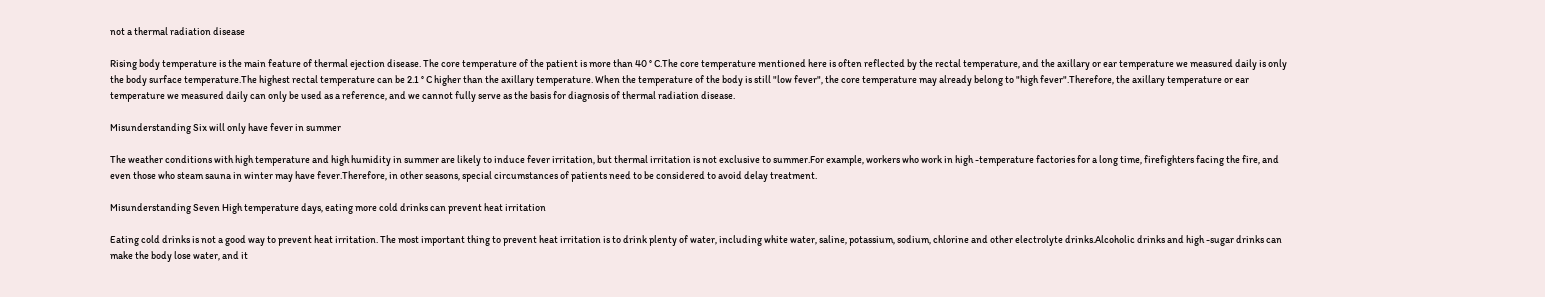not a thermal radiation disease

Rising body temperature is the main feature of thermal ejection disease. The core temperature of the patient is more than 40 ° C.The core temperature mentioned here is often reflected by the rectal temperature, and the axillary or ear temperature we measured daily is only the body surface temperature.The highest rectal temperature can be 2.1 ° C higher than the axillary temperature. When the temperature of the body is still "low fever", the core temperature may already belong to "high fever".Therefore, the axillary temperature or ear temperature we measured daily can only be used as a reference, and we cannot fully serve as the basis for diagnosis of thermal radiation disease.

Misunderstanding Six will only have fever in summer

The weather conditions with high temperature and high humidity in summer are likely to induce fever irritation, but thermal irritation is not exclusive to summer.For example, workers who work in high -temperature factories for a long time, firefighters facing the fire, and even those who steam sauna in winter may have fever.Therefore, in other seasons, special circumstances of patients need to be considered to avoid delay treatment.

Misunderstanding Seven High temperature days, eating more cold drinks can prevent heat irritation

Eating cold drinks is not a good way to prevent heat irritation. The most important thing to prevent heat irritation is to drink plenty of water, including white water, saline, potassium, sodium, chlorine and other electrolyte drinks.Alcoholic drinks and high -sugar drinks can make the body lose water, and it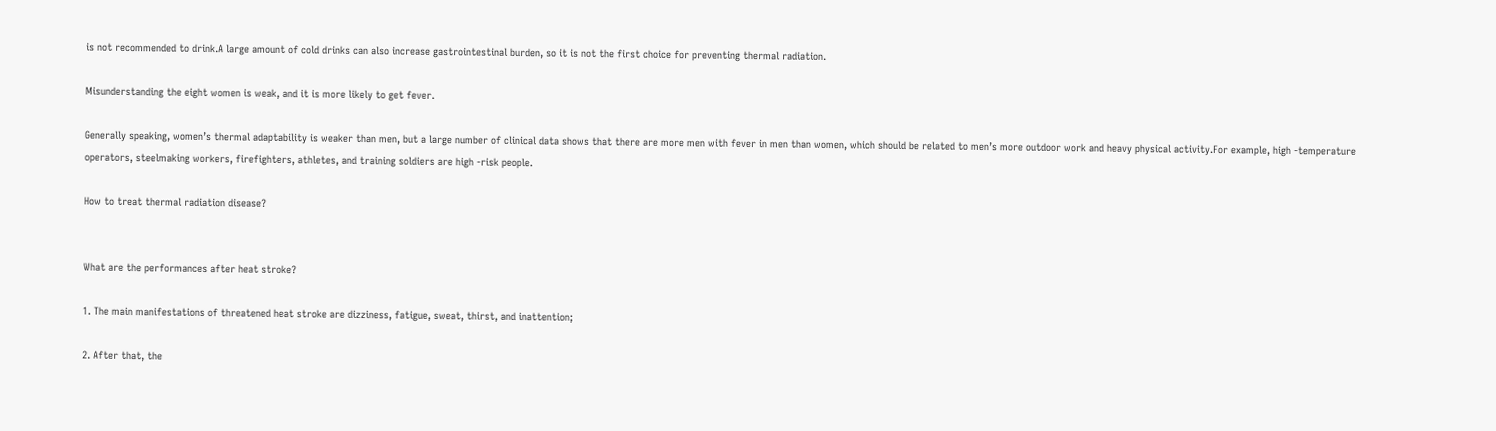is not recommended to drink.A large amount of cold drinks can also increase gastrointestinal burden, so it is not the first choice for preventing thermal radiation.

Misunderstanding the eight women is weak, and it is more likely to get fever.

Generally speaking, women’s thermal adaptability is weaker than men, but a large number of clinical data shows that there are more men with fever in men than women, which should be related to men’s more outdoor work and heavy physical activity.For example, high -temperature operators, steelmaking workers, firefighters, athletes, and training soldiers are high -risk people.

How to treat thermal radiation disease?


What are the performances after heat stroke?

1. The main manifestations of threatened heat stroke are dizziness, fatigue, sweat, thirst, and inattention;

2. After that, the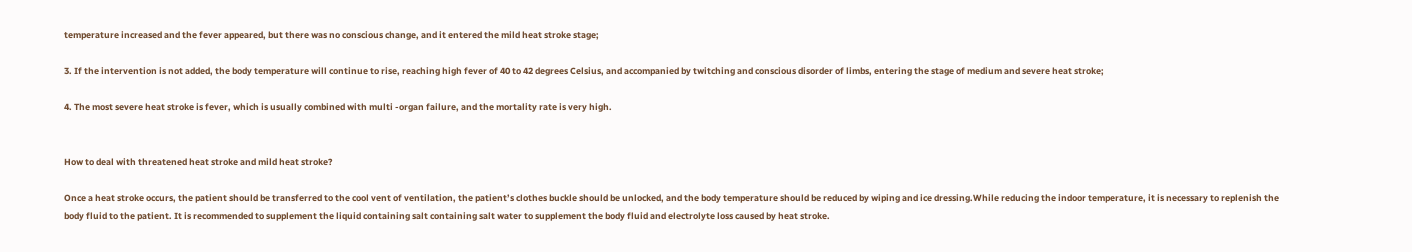temperature increased and the fever appeared, but there was no conscious change, and it entered the mild heat stroke stage;

3. If the intervention is not added, the body temperature will continue to rise, reaching high fever of 40 to 42 degrees Celsius, and accompanied by twitching and conscious disorder of limbs, entering the stage of medium and severe heat stroke;

4. The most severe heat stroke is fever, which is usually combined with multi -organ failure, and the mortality rate is very high.


How to deal with threatened heat stroke and mild heat stroke?

Once a heat stroke occurs, the patient should be transferred to the cool vent of ventilation, the patient’s clothes buckle should be unlocked, and the body temperature should be reduced by wiping and ice dressing.While reducing the indoor temperature, it is necessary to replenish the body fluid to the patient. It is recommended to supplement the liquid containing salt containing salt water to supplement the body fluid and electrolyte loss caused by heat stroke.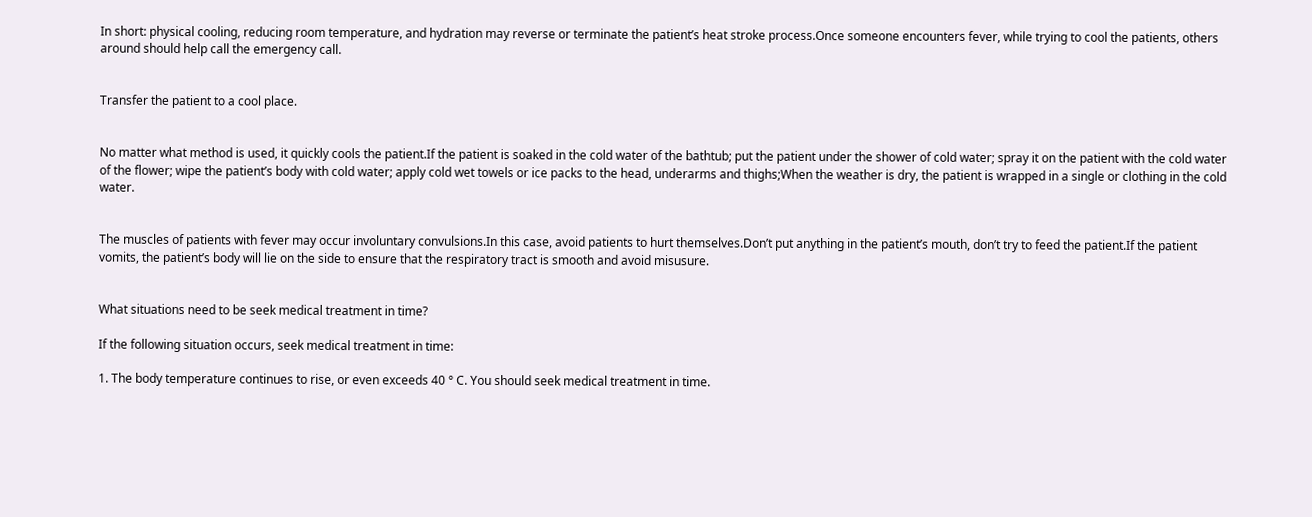In short: physical cooling, reducing room temperature, and hydration may reverse or terminate the patient’s heat stroke process.Once someone encounters fever, while trying to cool the patients, others around should help call the emergency call.


Transfer the patient to a cool place.


No matter what method is used, it quickly cools the patient.If the patient is soaked in the cold water of the bathtub; put the patient under the shower of cold water; spray it on the patient with the cold water of the flower; wipe the patient’s body with cold water; apply cold wet towels or ice packs to the head, underarms and thighs;When the weather is dry, the patient is wrapped in a single or clothing in the cold water.


The muscles of patients with fever may occur involuntary convulsions.In this case, avoid patients to hurt themselves.Don’t put anything in the patient’s mouth, don’t try to feed the patient.If the patient vomits, the patient’s body will lie on the side to ensure that the respiratory tract is smooth and avoid misusure.


What situations need to be seek medical treatment in time?

If the following situation occurs, seek medical treatment in time:

1. The body temperature continues to rise, or even exceeds 40 ° C. You should seek medical treatment in time.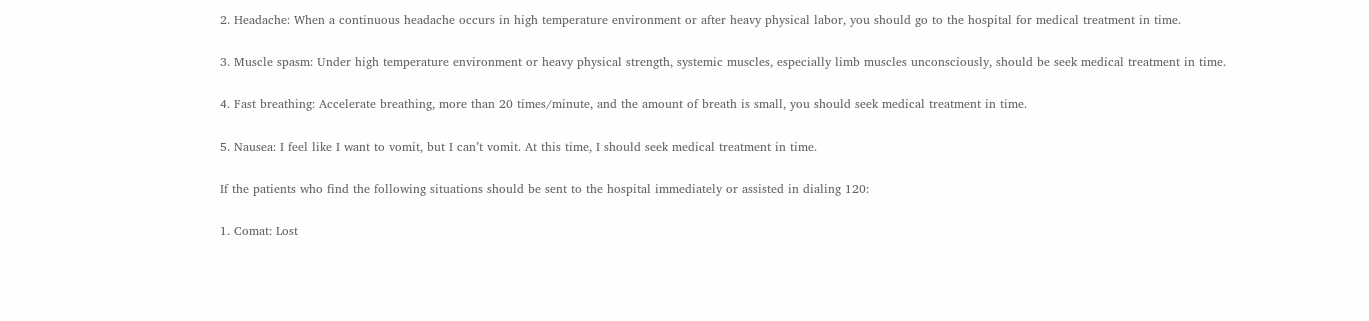2. Headache: When a continuous headache occurs in high temperature environment or after heavy physical labor, you should go to the hospital for medical treatment in time.

3. Muscle spasm: Under high temperature environment or heavy physical strength, systemic muscles, especially limb muscles unconsciously, should be seek medical treatment in time.

4. Fast breathing: Accelerate breathing, more than 20 times/minute, and the amount of breath is small, you should seek medical treatment in time.

5. Nausea: I feel like I want to vomit, but I can’t vomit. At this time, I should seek medical treatment in time.

If the patients who find the following situations should be sent to the hospital immediately or assisted in dialing 120:

1. Comat: Lost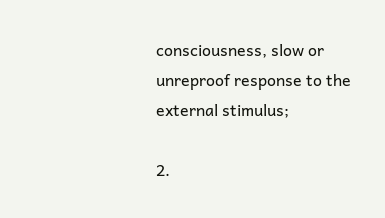consciousness, slow or unreproof response to the external stimulus;

2.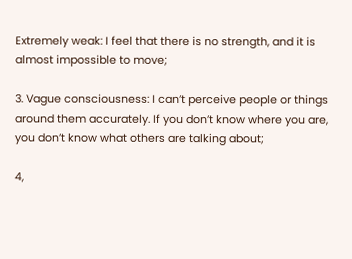Extremely weak: I feel that there is no strength, and it is almost impossible to move;

3. Vague consciousness: I can’t perceive people or things around them accurately. If you don’t know where you are, you don’t know what others are talking about;

4,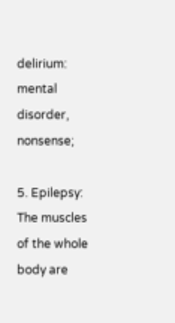delirium: mental disorder, nonsense;

5. Epilepsy: The muscles of the whole body are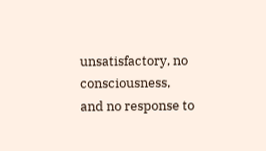unsatisfactory, no consciousness, and no response to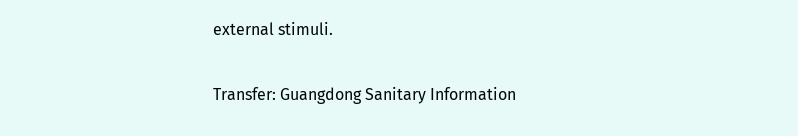external stimuli.

Transfer: Guangdong Sanitary Information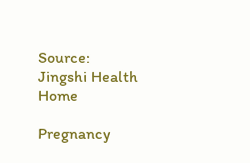Source: Jingshi Health Home

Pregnancy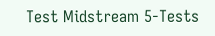Test Midstream 5-Tests